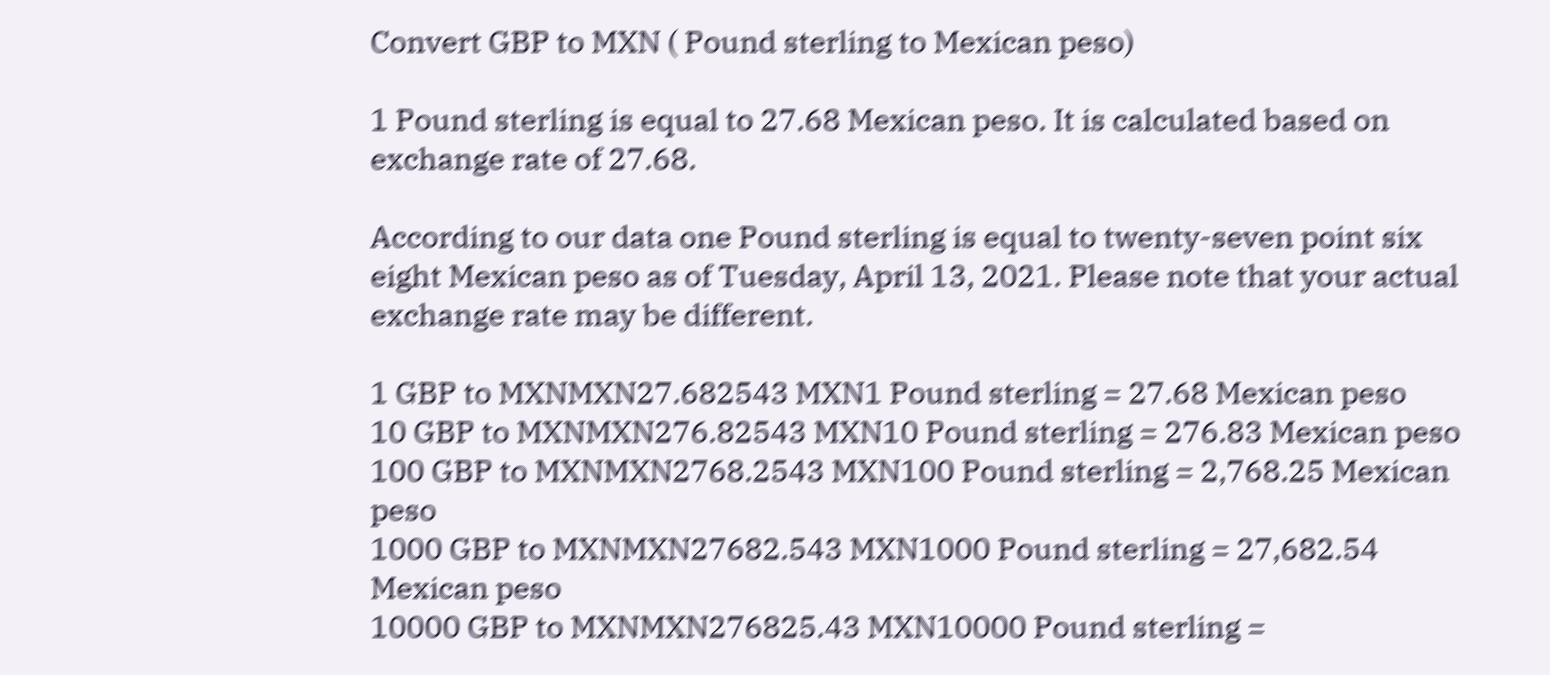Convert GBP to MXN ( Pound sterling to Mexican peso)

1 Pound sterling is equal to 27.68 Mexican peso. It is calculated based on exchange rate of 27.68.

According to our data one Pound sterling is equal to twenty-seven point six eight Mexican peso as of Tuesday, April 13, 2021. Please note that your actual exchange rate may be different.

1 GBP to MXNMXN27.682543 MXN1 Pound sterling = 27.68 Mexican peso
10 GBP to MXNMXN276.82543 MXN10 Pound sterling = 276.83 Mexican peso
100 GBP to MXNMXN2768.2543 MXN100 Pound sterling = 2,768.25 Mexican peso
1000 GBP to MXNMXN27682.543 MXN1000 Pound sterling = 27,682.54 Mexican peso
10000 GBP to MXNMXN276825.43 MXN10000 Pound sterling =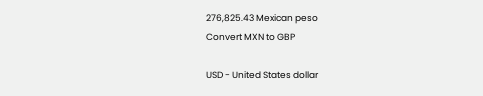276,825.43 Mexican peso
Convert MXN to GBP

USD - United States dollar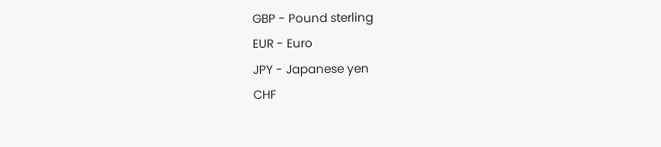GBP - Pound sterling
EUR - Euro
JPY - Japanese yen
CHF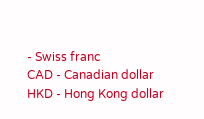- Swiss franc
CAD - Canadian dollar
HKD - Hong Kong dollar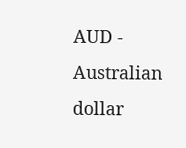AUD - Australian dollar